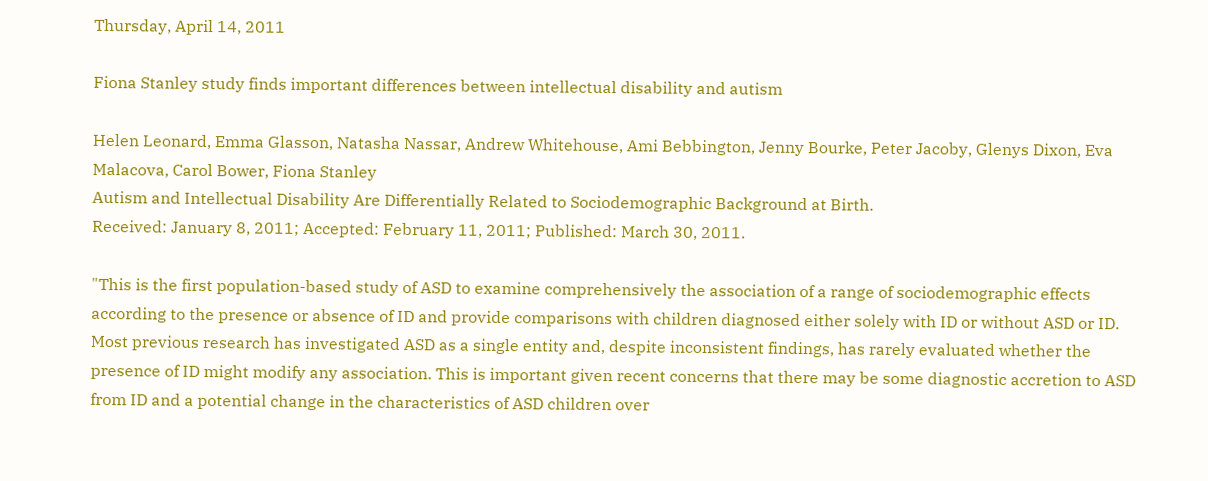Thursday, April 14, 2011

Fiona Stanley study finds important differences between intellectual disability and autism

Helen Leonard, Emma Glasson, Natasha Nassar, Andrew Whitehouse, Ami Bebbington, Jenny Bourke, Peter Jacoby, Glenys Dixon, Eva Malacova, Carol Bower, Fiona Stanley
Autism and Intellectual Disability Are Differentially Related to Sociodemographic Background at Birth.
Received: January 8, 2011; Accepted: February 11, 2011; Published: March 30, 2011.

"This is the first population-based study of ASD to examine comprehensively the association of a range of sociodemographic effects according to the presence or absence of ID and provide comparisons with children diagnosed either solely with ID or without ASD or ID. Most previous research has investigated ASD as a single entity and, despite inconsistent findings, has rarely evaluated whether the presence of ID might modify any association. This is important given recent concerns that there may be some diagnostic accretion to ASD from ID and a potential change in the characteristics of ASD children over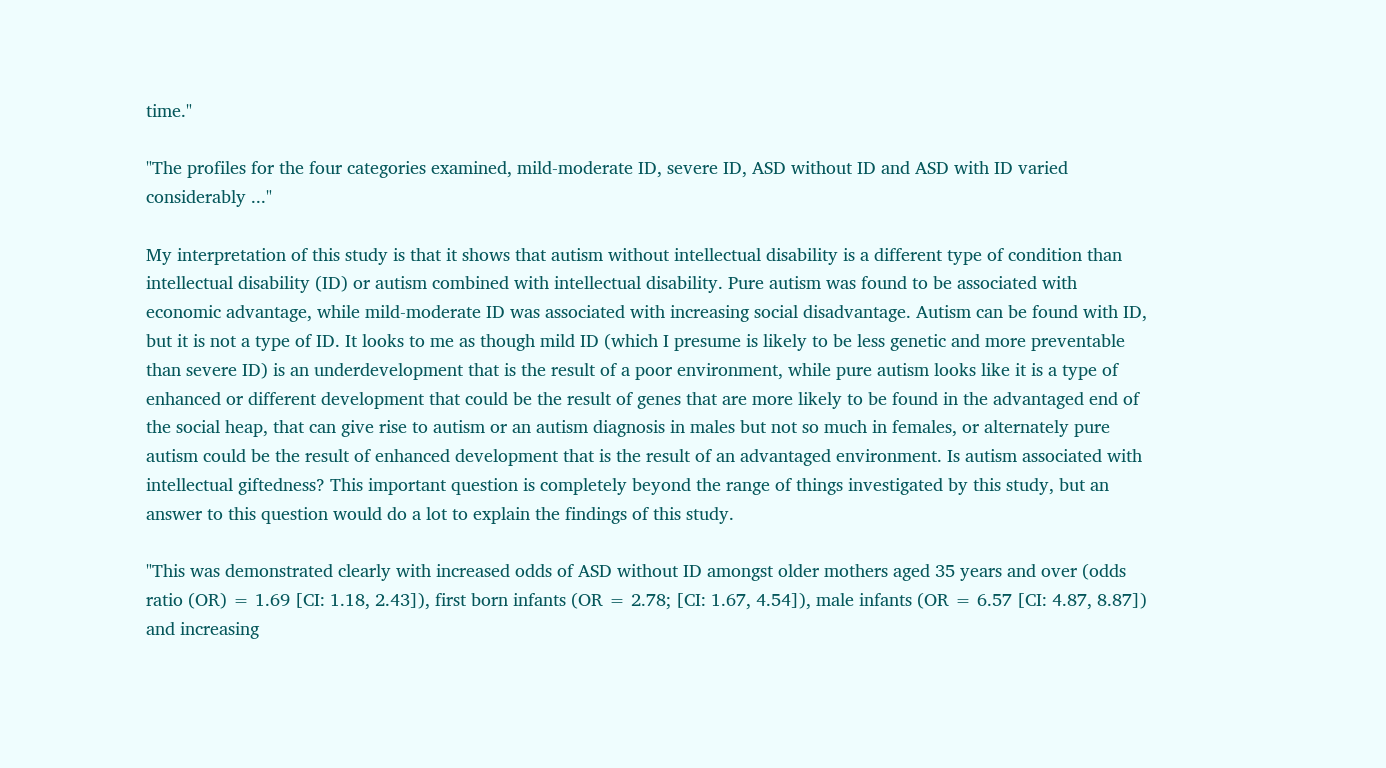time."

"The profiles for the four categories examined, mild-moderate ID, severe ID, ASD without ID and ASD with ID varied considerably ..."

My interpretation of this study is that it shows that autism without intellectual disability is a different type of condition than intellectual disability (ID) or autism combined with intellectual disability. Pure autism was found to be associated with economic advantage, while mild-moderate ID was associated with increasing social disadvantage. Autism can be found with ID, but it is not a type of ID. It looks to me as though mild ID (which I presume is likely to be less genetic and more preventable than severe ID) is an underdevelopment that is the result of a poor environment, while pure autism looks like it is a type of enhanced or different development that could be the result of genes that are more likely to be found in the advantaged end of the social heap, that can give rise to autism or an autism diagnosis in males but not so much in females, or alternately pure autism could be the result of enhanced development that is the result of an advantaged environment. Is autism associated with intellectual giftedness? This important question is completely beyond the range of things investigated by this study, but an answer to this question would do a lot to explain the findings of this study.

"This was demonstrated clearly with increased odds of ASD without ID amongst older mothers aged 35 years and over (odds ratio (OR) = 1.69 [CI: 1.18, 2.43]), first born infants (OR = 2.78; [CI: 1.67, 4.54]), male infants (OR = 6.57 [CI: 4.87, 8.87]) and increasing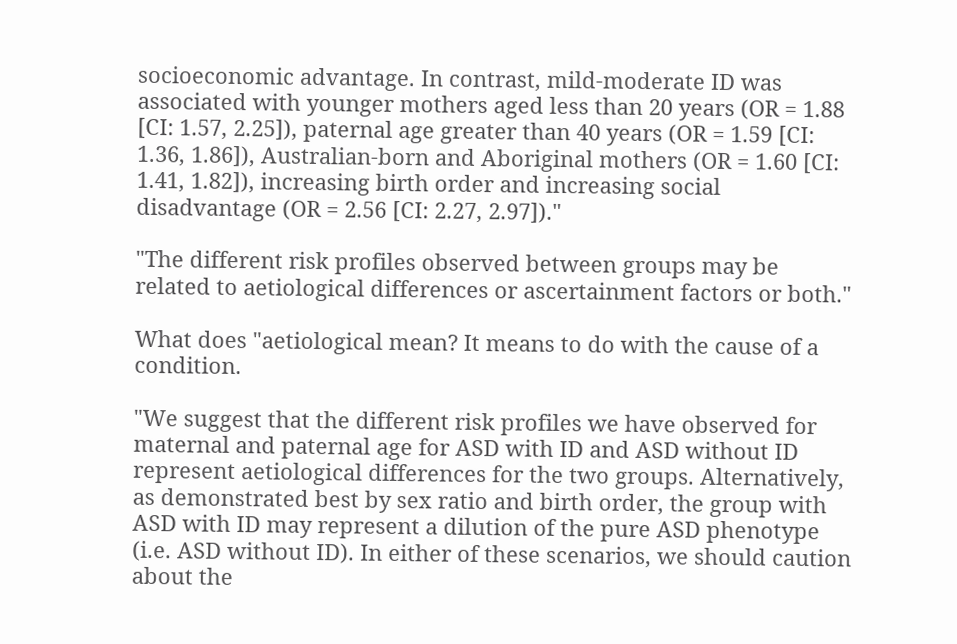socioeconomic advantage. In contrast, mild-moderate ID was associated with younger mothers aged less than 20 years (OR = 1.88 [CI: 1.57, 2.25]), paternal age greater than 40 years (OR = 1.59 [CI: 1.36, 1.86]), Australian-born and Aboriginal mothers (OR = 1.60 [CI: 1.41, 1.82]), increasing birth order and increasing social disadvantage (OR = 2.56 [CI: 2.27, 2.97])."

"The different risk profiles observed between groups may be related to aetiological differences or ascertainment factors or both."

What does "aetiological mean? It means to do with the cause of a condition.

"We suggest that the different risk profiles we have observed for maternal and paternal age for ASD with ID and ASD without ID represent aetiological differences for the two groups. Alternatively, as demonstrated best by sex ratio and birth order, the group with ASD with ID may represent a dilution of the pure ASD phenotype (i.e. ASD without ID). In either of these scenarios, we should caution about the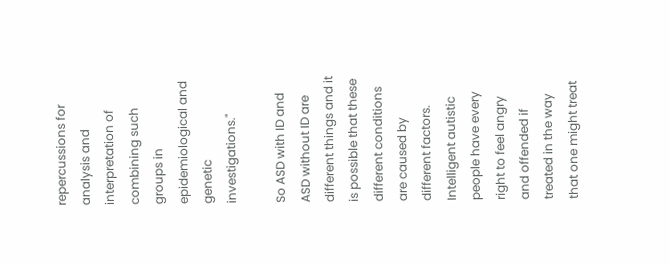repercussions for analysis and interpretation of combining such groups in epidemiological and genetic investigations."

So ASD with ID and ASD without ID are different things and it is possible that these different conditions are caused by different factors. Intelligent autistic people have every right to feel angry and offended if treated in the way that one might treat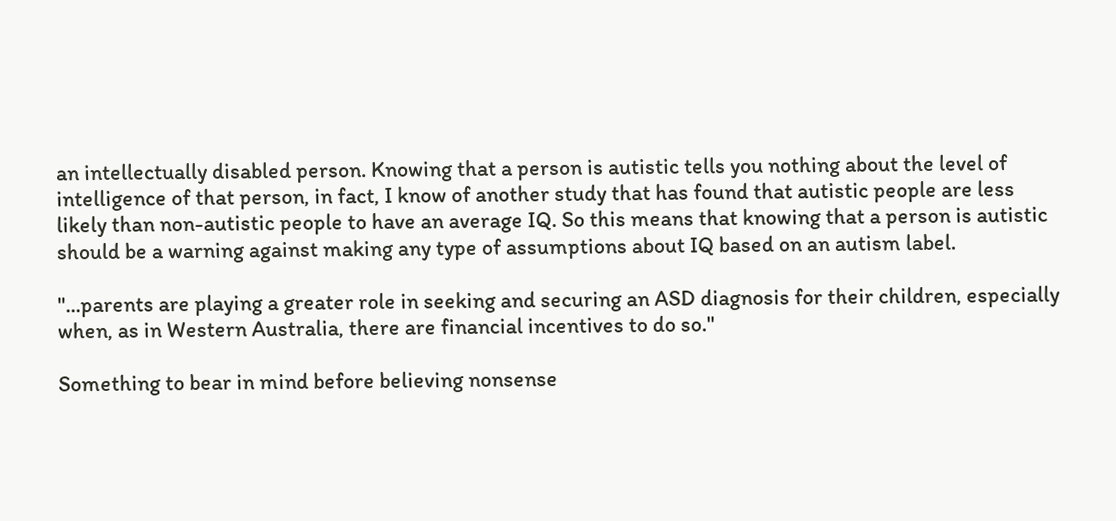an intellectually disabled person. Knowing that a person is autistic tells you nothing about the level of intelligence of that person, in fact, I know of another study that has found that autistic people are less likely than non-autistic people to have an average IQ. So this means that knowing that a person is autistic should be a warning against making any type of assumptions about IQ based on an autism label.

"...parents are playing a greater role in seeking and securing an ASD diagnosis for their children, especially when, as in Western Australia, there are financial incentives to do so."

Something to bear in mind before believing nonsense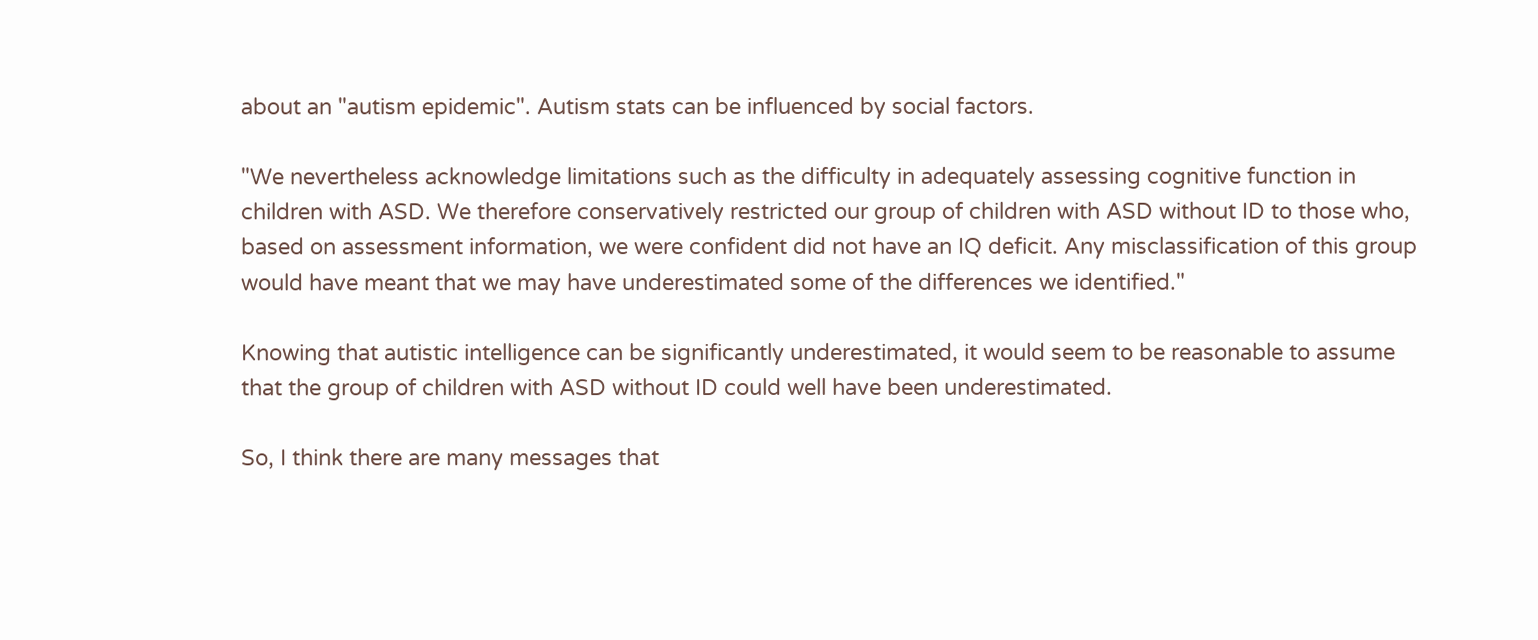about an "autism epidemic". Autism stats can be influenced by social factors.

"We nevertheless acknowledge limitations such as the difficulty in adequately assessing cognitive function in children with ASD. We therefore conservatively restricted our group of children with ASD without ID to those who, based on assessment information, we were confident did not have an IQ deficit. Any misclassification of this group would have meant that we may have underestimated some of the differences we identified."

Knowing that autistic intelligence can be significantly underestimated, it would seem to be reasonable to assume that the group of children with ASD without ID could well have been underestimated.

So, I think there are many messages that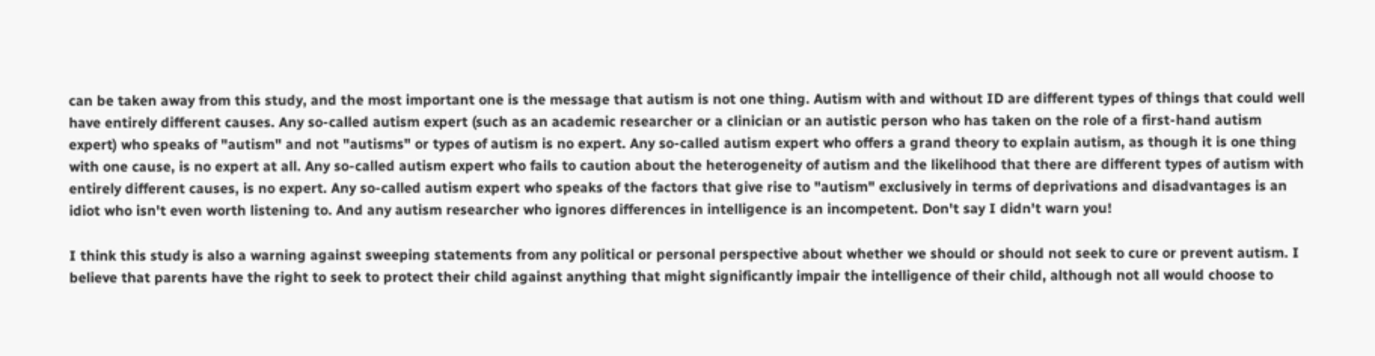can be taken away from this study, and the most important one is the message that autism is not one thing. Autism with and without ID are different types of things that could well have entirely different causes. Any so-called autism expert (such as an academic researcher or a clinician or an autistic person who has taken on the role of a first-hand autism expert) who speaks of "autism" and not "autisms" or types of autism is no expert. Any so-called autism expert who offers a grand theory to explain autism, as though it is one thing with one cause, is no expert at all. Any so-called autism expert who fails to caution about the heterogeneity of autism and the likelihood that there are different types of autism with entirely different causes, is no expert. Any so-called autism expert who speaks of the factors that give rise to "autism" exclusively in terms of deprivations and disadvantages is an idiot who isn't even worth listening to. And any autism researcher who ignores differences in intelligence is an incompetent. Don't say I didn't warn you!

I think this study is also a warning against sweeping statements from any political or personal perspective about whether we should or should not seek to cure or prevent autism. I believe that parents have the right to seek to protect their child against anything that might significantly impair the intelligence of their child, although not all would choose to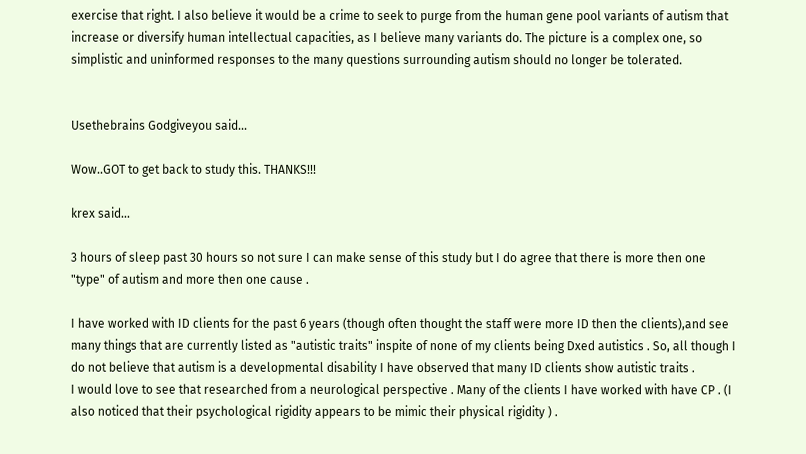exercise that right. I also believe it would be a crime to seek to purge from the human gene pool variants of autism that increase or diversify human intellectual capacities, as I believe many variants do. The picture is a complex one, so simplistic and uninformed responses to the many questions surrounding autism should no longer be tolerated.


Usethebrains Godgiveyou said...

Wow..GOT to get back to study this. THANKS!!!

krex said...

3 hours of sleep past 30 hours so not sure I can make sense of this study but I do agree that there is more then one "type" of autism and more then one cause .

I have worked with ID clients for the past 6 years (though often thought the staff were more ID then the clients),and see many things that are currently listed as "autistic traits" inspite of none of my clients being Dxed autistics . So, all though I do not believe that autism is a developmental disability I have observed that many ID clients show autistic traits .
I would love to see that researched from a neurological perspective . Many of the clients I have worked with have CP . (I also noticed that their psychological rigidity appears to be mimic their physical rigidity ) .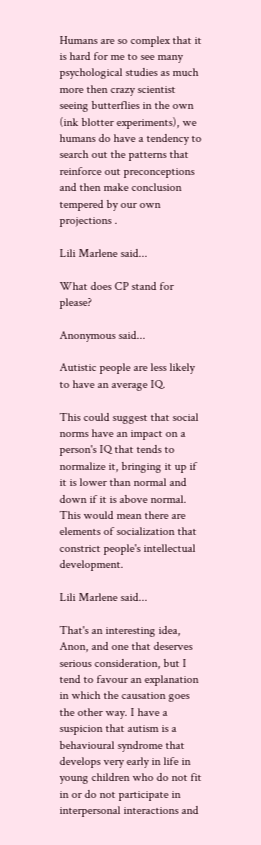Humans are so complex that it is hard for me to see many psychological studies as much more then crazy scientist seeing butterflies in the own (ink blotter experiments), we humans do have a tendency to search out the patterns that reinforce out preconceptions and then make conclusion tempered by our own projections .

Lili Marlene said...

What does CP stand for please?

Anonymous said...

Autistic people are less likely to have an average IQ.

This could suggest that social norms have an impact on a person's IQ that tends to normalize it, bringing it up if it is lower than normal and down if it is above normal. This would mean there are elements of socialization that constrict people's intellectual development.

Lili Marlene said...

That's an interesting idea, Anon, and one that deserves serious consideration, but I tend to favour an explanation in which the causation goes the other way. I have a suspicion that autism is a behavioural syndrome that develops very early in life in young children who do not fit in or do not participate in interpersonal interactions and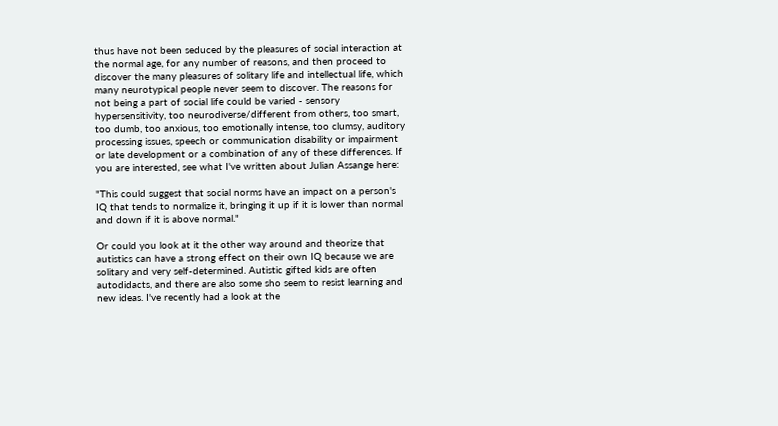thus have not been seduced by the pleasures of social interaction at the normal age, for any number of reasons, and then proceed to discover the many pleasures of solitary life and intellectual life, which many neurotypical people never seem to discover. The reasons for not being a part of social life could be varied - sensory hypersensitivity, too neurodiverse/different from others, too smart, too dumb, too anxious, too emotionally intense, too clumsy, auditory processing issues, speech or communication disability or impairment or late development or a combination of any of these differences. If you are interested, see what I've written about Julian Assange here:

"This could suggest that social norms have an impact on a person's IQ that tends to normalize it, bringing it up if it is lower than normal and down if it is above normal."

Or could you look at it the other way around and theorize that autistics can have a strong effect on their own IQ because we are solitary and very self-determined. Autistic gifted kids are often autodidacts, and there are also some sho seem to resist learning and new ideas. I've recently had a look at the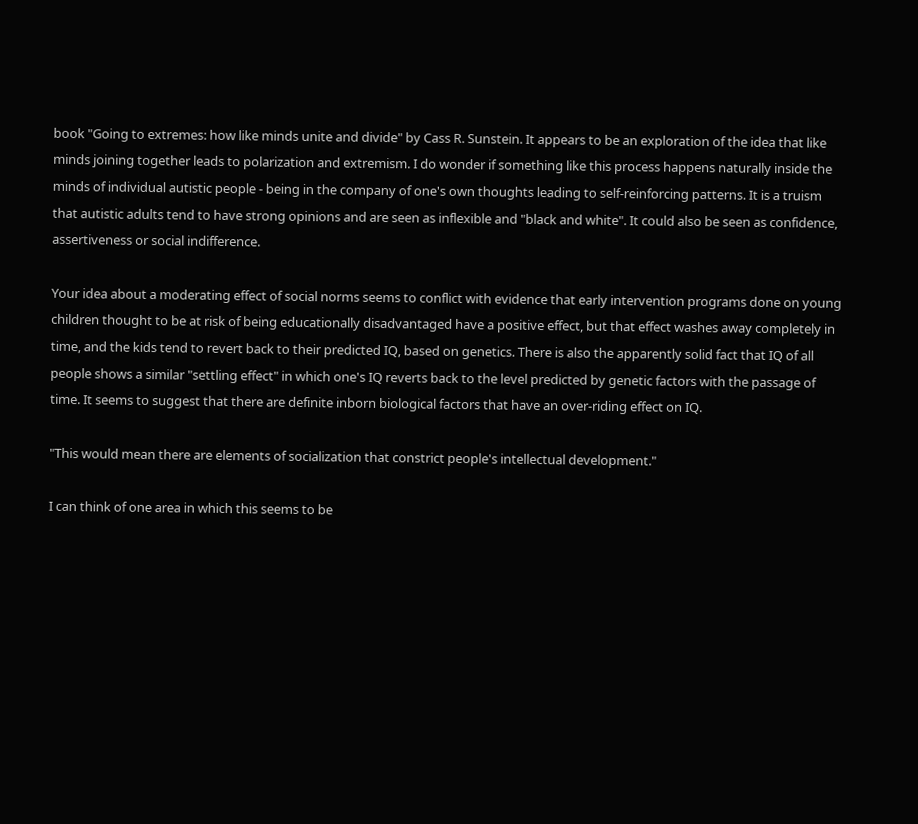book "Going to extremes: how like minds unite and divide" by Cass R. Sunstein. It appears to be an exploration of the idea that like minds joining together leads to polarization and extremism. I do wonder if something like this process happens naturally inside the minds of individual autistic people - being in the company of one's own thoughts leading to self-reinforcing patterns. It is a truism that autistic adults tend to have strong opinions and are seen as inflexible and "black and white". It could also be seen as confidence, assertiveness or social indifference.

Your idea about a moderating effect of social norms seems to conflict with evidence that early intervention programs done on young children thought to be at risk of being educationally disadvantaged have a positive effect, but that effect washes away completely in time, and the kids tend to revert back to their predicted IQ, based on genetics. There is also the apparently solid fact that IQ of all people shows a similar "settling effect" in which one's IQ reverts back to the level predicted by genetic factors with the passage of time. It seems to suggest that there are definite inborn biological factors that have an over-riding effect on IQ.

"This would mean there are elements of socialization that constrict people's intellectual development."

I can think of one area in which this seems to be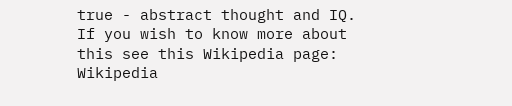true - abstract thought and IQ. If you wish to know more about this see this Wikipedia page:
Wikipedia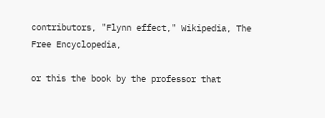contributors, "Flynn effect," Wikipedia, The Free Encyclopedia,

or this the book by the professor that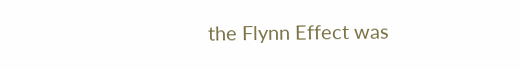the Flynn Effect was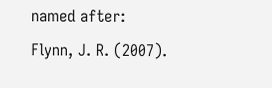named after:
Flynn, J. R. (2007).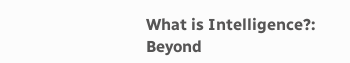What is Intelligence?: Beyond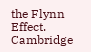the Flynn Effect. Cambridge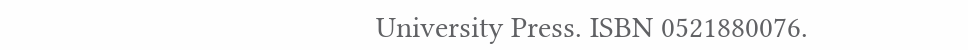University Press. ISBN 0521880076.